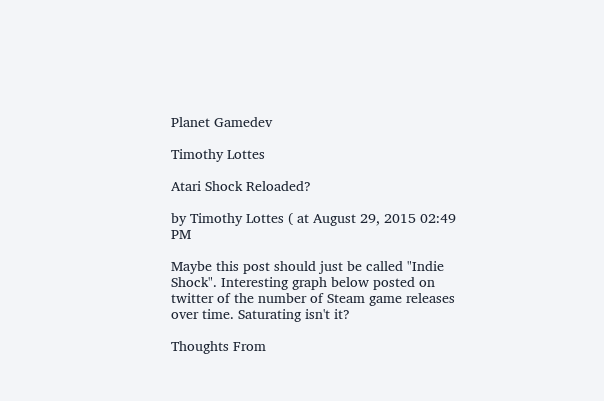Planet Gamedev

Timothy Lottes

Atari Shock Reloaded?

by Timothy Lottes ( at August 29, 2015 02:49 PM

Maybe this post should just be called "Indie Shock". Interesting graph below posted on twitter of the number of Steam game releases over time. Saturating isn't it?

Thoughts From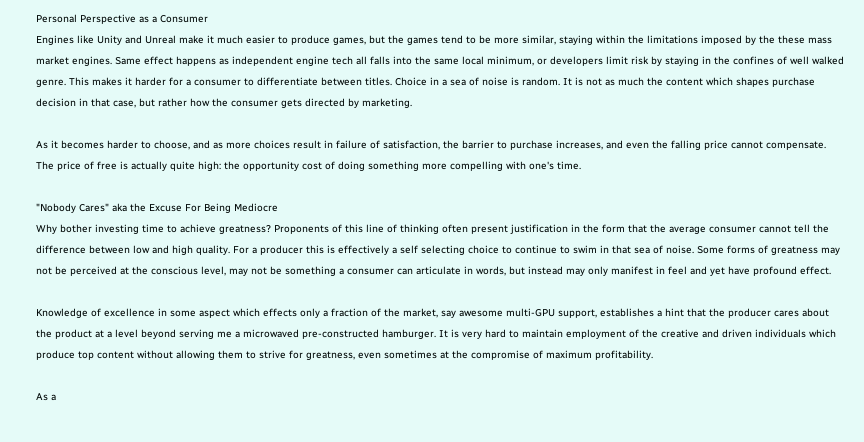Personal Perspective as a Consumer
Engines like Unity and Unreal make it much easier to produce games, but the games tend to be more similar, staying within the limitations imposed by the these mass market engines. Same effect happens as independent engine tech all falls into the same local minimum, or developers limit risk by staying in the confines of well walked genre. This makes it harder for a consumer to differentiate between titles. Choice in a sea of noise is random. It is not as much the content which shapes purchase decision in that case, but rather how the consumer gets directed by marketing.

As it becomes harder to choose, and as more choices result in failure of satisfaction, the barrier to purchase increases, and even the falling price cannot compensate. The price of free is actually quite high: the opportunity cost of doing something more compelling with one's time.

"Nobody Cares" aka the Excuse For Being Mediocre
Why bother investing time to achieve greatness? Proponents of this line of thinking often present justification in the form that the average consumer cannot tell the difference between low and high quality. For a producer this is effectively a self selecting choice to continue to swim in that sea of noise. Some forms of greatness may not be perceived at the conscious level, may not be something a consumer can articulate in words, but instead may only manifest in feel and yet have profound effect.

Knowledge of excellence in some aspect which effects only a fraction of the market, say awesome multi-GPU support, establishes a hint that the producer cares about the product at a level beyond serving me a microwaved pre-constructed hamburger. It is very hard to maintain employment of the creative and driven individuals which produce top content without allowing them to strive for greatness, even sometimes at the compromise of maximum profitability.

As a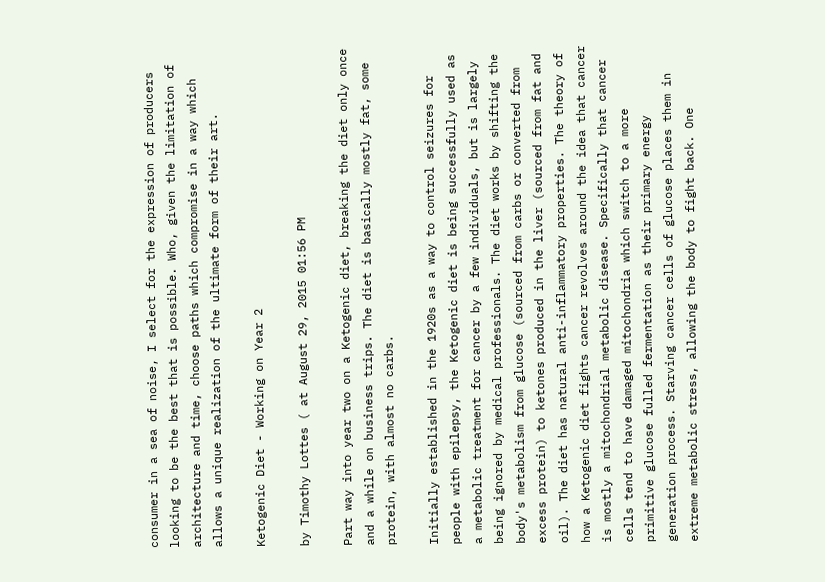consumer in a sea of noise, I select for the expression of producers looking to be the best that is possible. Who, given the limitation of architecture and time, choose paths which compromise in a way which allows a unique realization of the ultimate form of their art.

Ketogenic Diet - Working on Year 2

by Timothy Lottes ( at August 29, 2015 01:56 PM

Part way into year two on a Ketogenic diet, breaking the diet only once and a while on business trips. The diet is basically mostly fat, some protein, with almost no carbs.

Initially established in the 1920s as a way to control seizures for people with epilepsy, the Ketogenic diet is being successfully used as a metabolic treatment for cancer by a few individuals, but is largely being ignored by medical professionals. The diet works by shifting the body's metabolism from glucose (sourced from carbs or converted from excess protein) to ketones produced in the liver (sourced from fat and oil). The diet has natural anti-inflammatory properties. The theory of how a Ketogenic diet fights cancer revolves around the idea that cancer is mostly a mitochondrial metabolic disease. Specifically that cancer cells tend to have damaged mitochondria which switch to a more primitive glucose fulled fermentation as their primary energy generation process. Starving cancer cells of glucose places them in extreme metabolic stress, allowing the body to fight back. One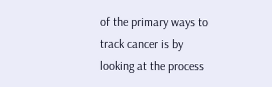of the primary ways to track cancer is by looking at the process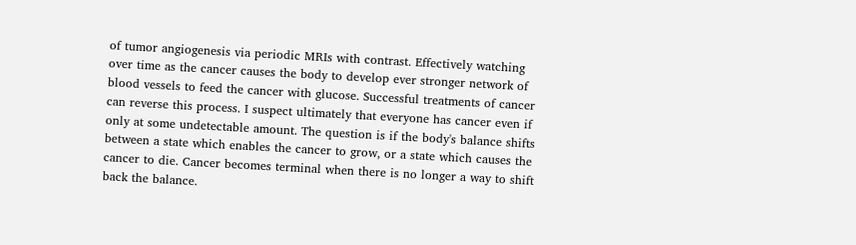of tumor angiogenesis via periodic MRIs with contrast. Effectively watching over time as the cancer causes the body to develop ever stronger network of blood vessels to feed the cancer with glucose. Successful treatments of cancer can reverse this process. I suspect ultimately that everyone has cancer even if only at some undetectable amount. The question is if the body's balance shifts between a state which enables the cancer to grow, or a state which causes the cancer to die. Cancer becomes terminal when there is no longer a way to shift back the balance.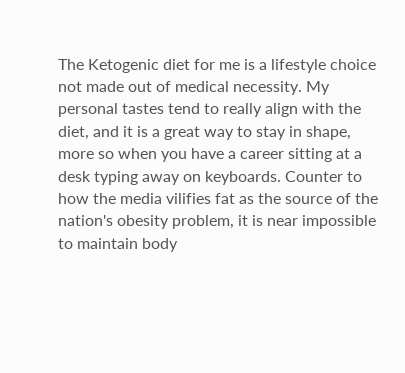The Ketogenic diet for me is a lifestyle choice not made out of medical necessity. My personal tastes tend to really align with the diet, and it is a great way to stay in shape, more so when you have a career sitting at a desk typing away on keyboards. Counter to how the media vilifies fat as the source of the nation's obesity problem, it is near impossible to maintain body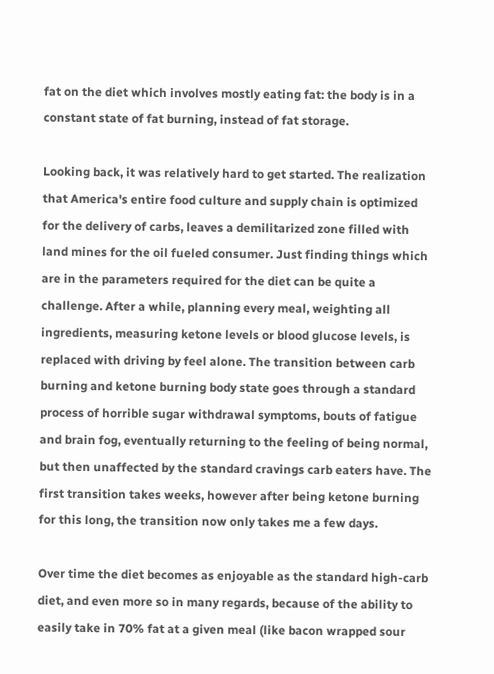fat on the diet which involves mostly eating fat: the body is in a constant state of fat burning, instead of fat storage.

Looking back, it was relatively hard to get started. The realization that America's entire food culture and supply chain is optimized for the delivery of carbs, leaves a demilitarized zone filled with land mines for the oil fueled consumer. Just finding things which are in the parameters required for the diet can be quite a challenge. After a while, planning every meal, weighting all ingredients, measuring ketone levels or blood glucose levels, is replaced with driving by feel alone. The transition between carb burning and ketone burning body state goes through a standard process of horrible sugar withdrawal symptoms, bouts of fatigue and brain fog, eventually returning to the feeling of being normal, but then unaffected by the standard cravings carb eaters have. The first transition takes weeks, however after being ketone burning for this long, the transition now only takes me a few days.

Over time the diet becomes as enjoyable as the standard high-carb diet, and even more so in many regards, because of the ability to easily take in 70% fat at a given meal (like bacon wrapped sour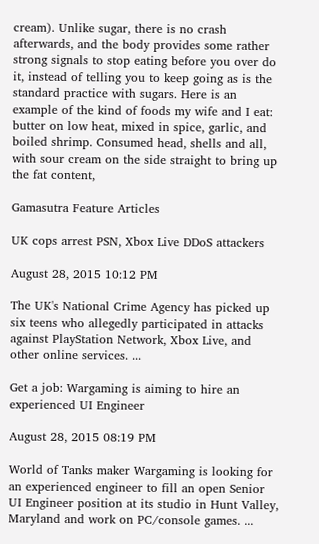cream). Unlike sugar, there is no crash afterwards, and the body provides some rather strong signals to stop eating before you over do it, instead of telling you to keep going as is the standard practice with sugars. Here is an example of the kind of foods my wife and I eat: butter on low heat, mixed in spice, garlic, and boiled shrimp. Consumed head, shells and all, with sour cream on the side straight to bring up the fat content,

Gamasutra Feature Articles

UK cops arrest PSN, Xbox Live DDoS attackers

August 28, 2015 10:12 PM

The UK's National Crime Agency has picked up six teens who allegedly participated in attacks against PlayStation Network, Xbox Live, and other online services. ...

Get a job: Wargaming is aiming to hire an experienced UI Engineer

August 28, 2015 08:19 PM

World of Tanks maker Wargaming is looking for an experienced engineer to fill an open Senior UI Engineer position at its studio in Hunt Valley, Maryland and work on PC/console games. ...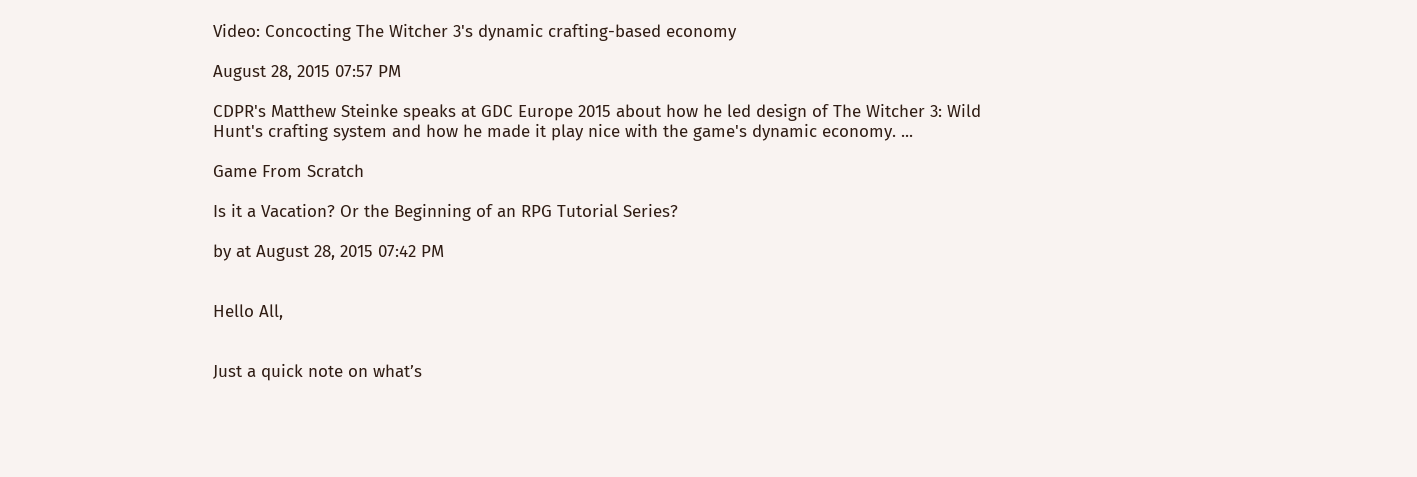Video: Concocting The Witcher 3's dynamic crafting-based economy

August 28, 2015 07:57 PM

CDPR's Matthew Steinke speaks at GDC Europe 2015 about how he led design of The Witcher 3: Wild Hunt's crafting system and how he made it play nice with the game's dynamic economy. ...

Game From Scratch

Is it a Vacation? Or the Beginning of an RPG Tutorial Series?

by at August 28, 2015 07:42 PM


Hello All,


Just a quick note on what’s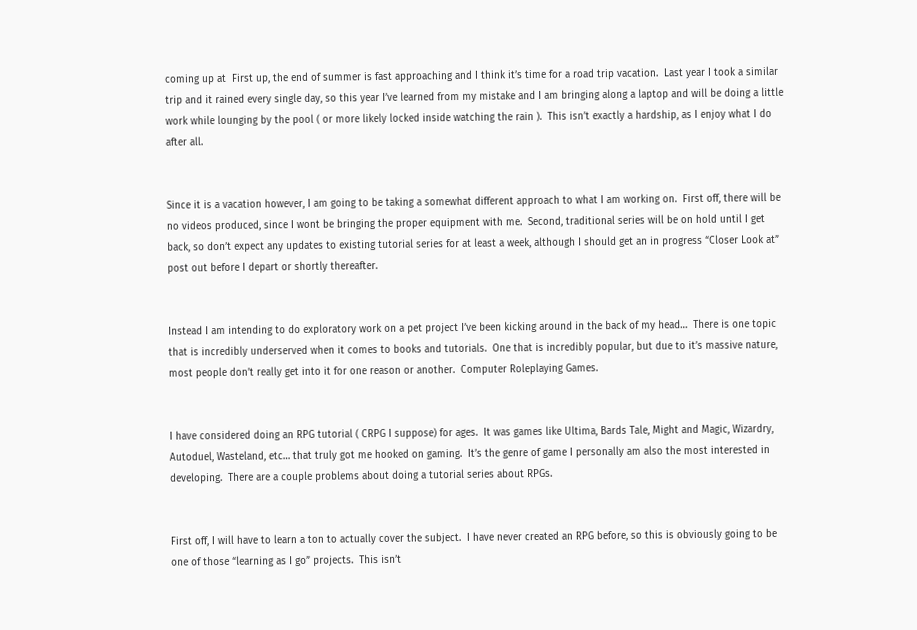coming up at  First up, the end of summer is fast approaching and I think it’s time for a road trip vacation.  Last year I took a similar trip and it rained every single day, so this year I’ve learned from my mistake and I am bringing along a laptop and will be doing a little work while lounging by the pool ( or more likely locked inside watching the rain ).  This isn’t exactly a hardship, as I enjoy what I do after all.


Since it is a vacation however, I am going to be taking a somewhat different approach to what I am working on.  First off, there will be no videos produced, since I wont be bringing the proper equipment with me.  Second, traditional series will be on hold until I get back, so don’t expect any updates to existing tutorial series for at least a week, although I should get an in progress “Closer Look at” post out before I depart or shortly thereafter.


Instead I am intending to do exploratory work on a pet project I’ve been kicking around in the back of my head…  There is one topic that is incredibly underserved when it comes to books and tutorials.  One that is incredibly popular, but due to it’s massive nature, most people don’t really get into it for one reason or another.  Computer Roleplaying Games.


I have considered doing an RPG tutorial ( CRPG I suppose) for ages.  It was games like Ultima, Bards Tale, Might and Magic, Wizardry, Autoduel, Wasteland, etc… that truly got me hooked on gaming.  It’s the genre of game I personally am also the most interested in developing.  There are a couple problems about doing a tutorial series about RPGs.


First off, I will have to learn a ton to actually cover the subject.  I have never created an RPG before, so this is obviously going to be one of those “learning as I go” projects.  This isn’t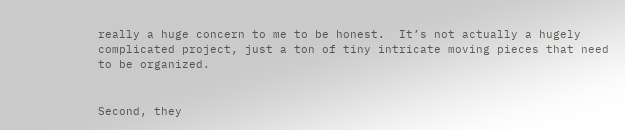really a huge concern to me to be honest.  It’s not actually a hugely complicated project, just a ton of tiny intricate moving pieces that need to be organized.


Second, they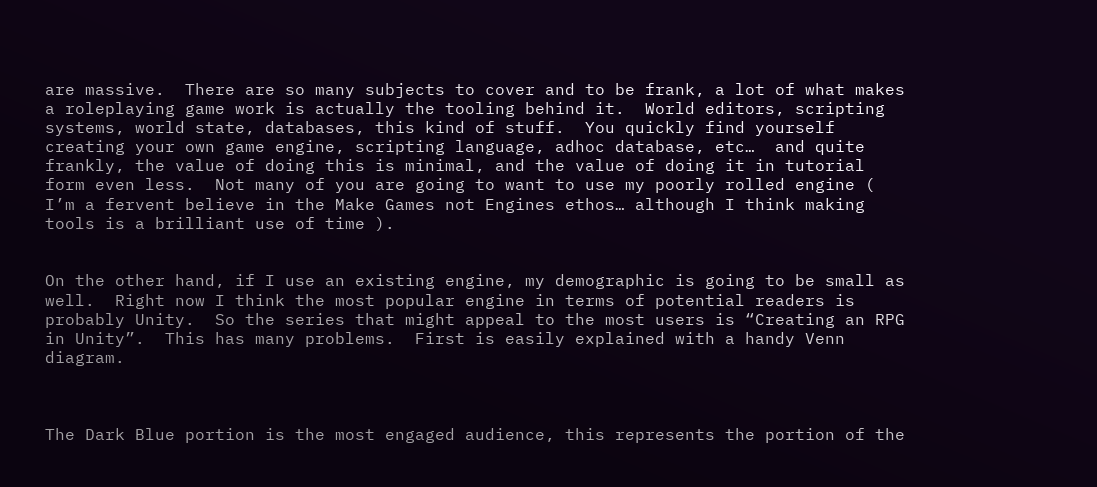are massive.  There are so many subjects to cover and to be frank, a lot of what makes a roleplaying game work is actually the tooling behind it.  World editors, scripting systems, world state, databases, this kind of stuff.  You quickly find yourself creating your own game engine, scripting language, adhoc database, etc…  and quite frankly, the value of doing this is minimal, and the value of doing it in tutorial form even less.  Not many of you are going to want to use my poorly rolled engine ( I’m a fervent believe in the Make Games not Engines ethos… although I think making tools is a brilliant use of time ).


On the other hand, if I use an existing engine, my demographic is going to be small as well.  Right now I think the most popular engine in terms of potential readers is probably Unity.  So the series that might appeal to the most users is “Creating an RPG in Unity”.  This has many problems.  First is easily explained with a handy Venn diagram.



The Dark Blue portion is the most engaged audience, this represents the portion of the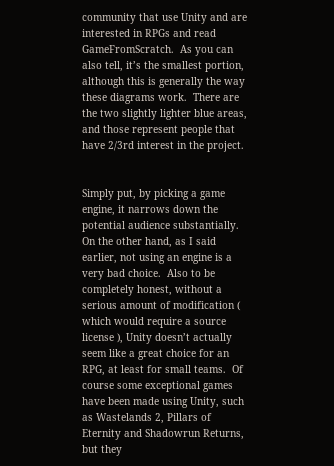community that use Unity and are interested in RPGs and read GameFromScratch.  As you can also tell, it’s the smallest portion, although this is generally the way these diagrams work.  There are the two slightly lighter blue areas, and those represent people that have 2/3rd interest in the project.


Simply put, by picking a game engine, it narrows down the potential audience substantially.  On the other hand, as I said earlier, not using an engine is a very bad choice.  Also to be completely honest, without a serious amount of modification ( which would require a source license ), Unity doesn’t actually seem like a great choice for an RPG, at least for small teams.  Of course some exceptional games have been made using Unity, such as Wastelands 2, Pillars of Eternity and Shadowrun Returns, but they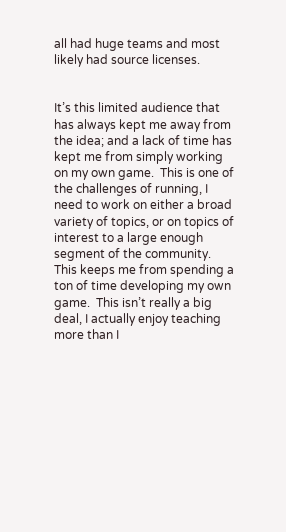all had huge teams and most likely had source licenses.


It’s this limited audience that has always kept me away from the idea; and a lack of time has kept me from simply working on my own game.  This is one of the challenges of running, I need to work on either a broad variety of topics, or on topics of interest to a large enough segment of the community.  This keeps me from spending a ton of time developing my own game.  This isn’t really a big deal, I actually enjoy teaching more than I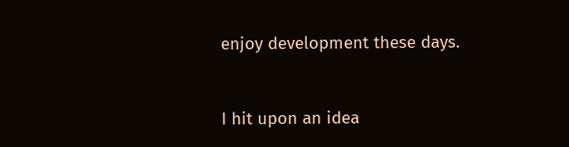enjoy development these days.


I hit upon an idea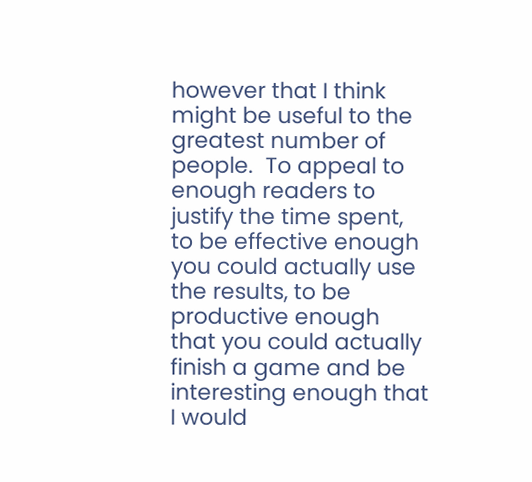however that I think might be useful to the greatest number of people.  To appeal to enough readers to justify the time spent, to be effective enough you could actually use the results, to be productive enough that you could actually finish a game and be interesting enough that I would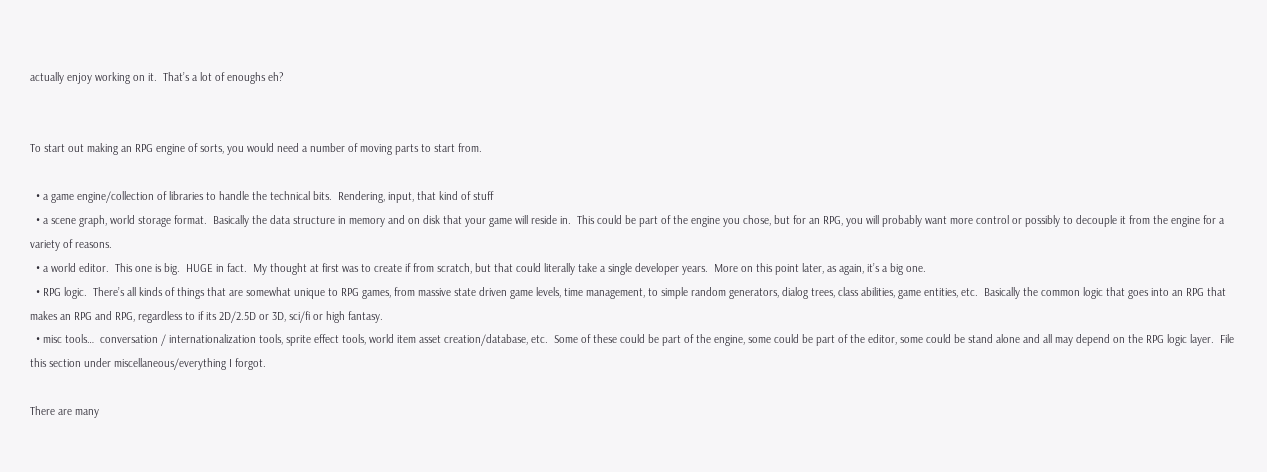actually enjoy working on it.  That’s a lot of enoughs eh?


To start out making an RPG engine of sorts, you would need a number of moving parts to start from.

  • a game engine/collection of libraries to handle the technical bits.  Rendering, input, that kind of stuff
  • a scene graph, world storage format.  Basically the data structure in memory and on disk that your game will reside in.  This could be part of the engine you chose, but for an RPG, you will probably want more control or possibly to decouple it from the engine for a variety of reasons.
  • a world editor.  This one is big.  HUGE in fact.  My thought at first was to create if from scratch, but that could literally take a single developer years.  More on this point later, as again, it’s a big one.
  • RPG logic.  There’s all kinds of things that are somewhat unique to RPG games, from massive state driven game levels, time management, to simple random generators, dialog trees, class abilities, game entities, etc.  Basically the common logic that goes into an RPG that makes an RPG and RPG, regardless to if its 2D/2.5D or 3D, sci/fi or high fantasy.
  • misc tools…  conversation / internationalization tools, sprite effect tools, world item asset creation/database, etc.  Some of these could be part of the engine, some could be part of the editor, some could be stand alone and all may depend on the RPG logic layer.  File this section under miscellaneous/everything I forgot.

There are many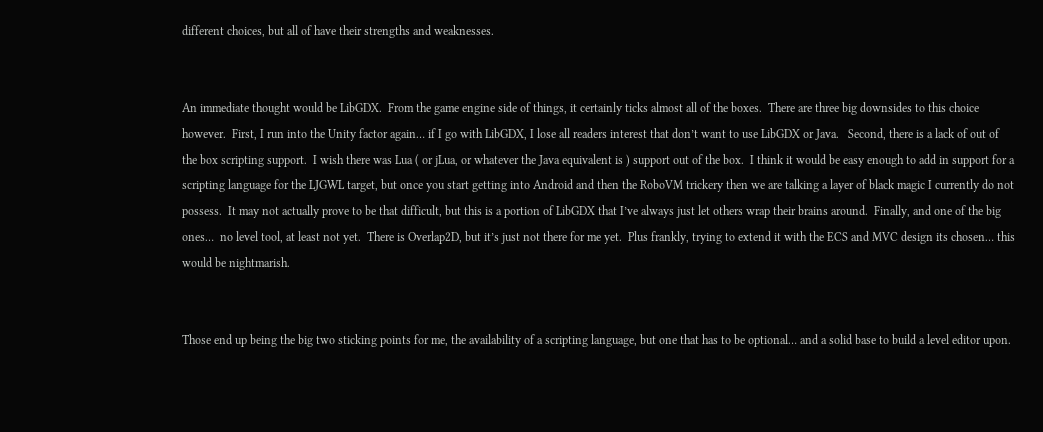different choices, but all of have their strengths and weaknesses.


An immediate thought would be LibGDX.  From the game engine side of things, it certainly ticks almost all of the boxes.  There are three big downsides to this choice however.  First, I run into the Unity factor again… if I go with LibGDX, I lose all readers interest that don’t want to use LibGDX or Java.   Second, there is a lack of out of the box scripting support.  I wish there was Lua ( or jLua, or whatever the Java equivalent is ) support out of the box.  I think it would be easy enough to add in support for a scripting language for the LJGWL target, but once you start getting into Android and then the RoboVM trickery then we are talking a layer of black magic I currently do not possess.  It may not actually prove to be that difficult, but this is a portion of LibGDX that I’ve always just let others wrap their brains around.  Finally, and one of the big ones…  no level tool, at least not yet.  There is Overlap2D, but it’s just not there for me yet.  Plus frankly, trying to extend it with the ECS and MVC design its chosen… this would be nightmarish.


Those end up being the big two sticking points for me, the availability of a scripting language, but one that has to be optional… and a solid base to build a level editor upon.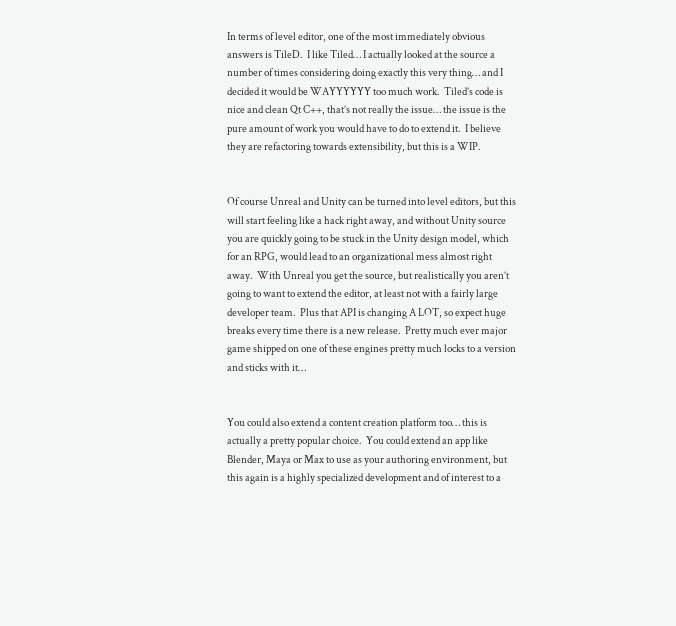In terms of level editor, one of the most immediately obvious answers is TileD.  I like Tiled… I actually looked at the source a number of times considering doing exactly this very thing… and I decided it would be WAYYYYYY too much work.  Tiled’s code is nice and clean Qt C++, that’s not really the issue… the issue is the pure amount of work you would have to do to extend it.  I believe they are refactoring towards extensibility, but this is a WIP.


Of course Unreal and Unity can be turned into level editors, but this will start feeling like a hack right away, and without Unity source you are quickly going to be stuck in the Unity design model, which for an RPG, would lead to an organizational mess almost right away.  With Unreal you get the source, but realistically you aren’t going to want to extend the editor, at least not with a fairly large developer team.  Plus that API is changing A LOT, so expect huge breaks every time there is a new release.  Pretty much ever major game shipped on one of these engines pretty much locks to a version and sticks with it…


You could also extend a content creation platform too… this is actually a pretty popular choice.  You could extend an app like Blender, Maya or Max to use as your authoring environment, but this again is a highly specialized development and of interest to a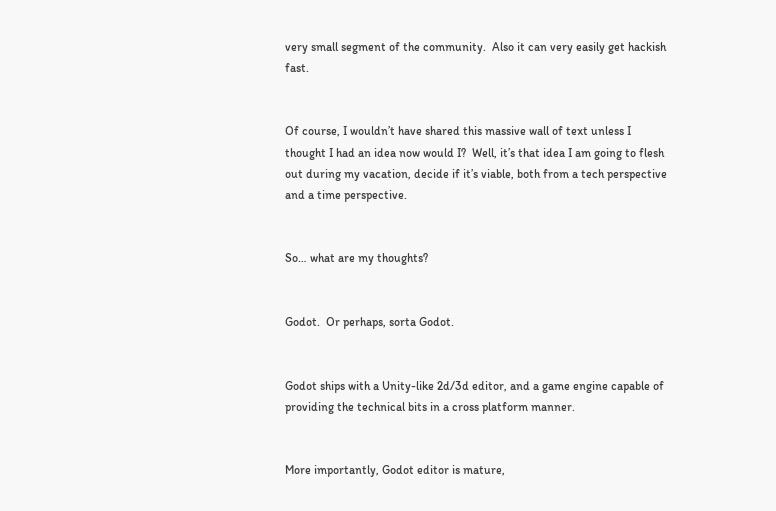very small segment of the community.  Also it can very easily get hackish fast.


Of course, I wouldn’t have shared this massive wall of text unless I thought I had an idea now would I?  Well, it’s that idea I am going to flesh out during my vacation, decide if it’s viable, both from a tech perspective and a time perspective.


So… what are my thoughts?


Godot.  Or perhaps, sorta Godot.


Godot ships with a Unity-like 2d/3d editor, and a game engine capable of providing the technical bits in a cross platform manner.


More importantly, Godot editor is mature,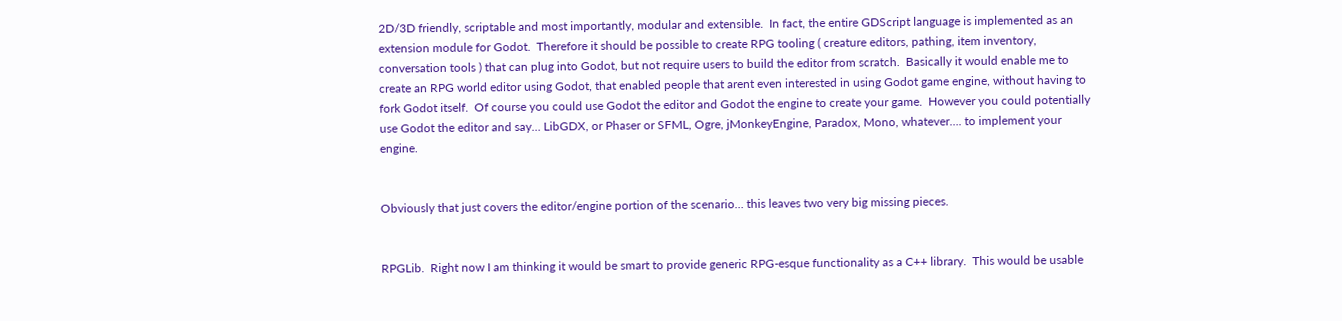2D/3D friendly, scriptable and most importantly, modular and extensible.  In fact, the entire GDScript language is implemented as an extension module for Godot.  Therefore it should be possible to create RPG tooling ( creature editors, pathing, item inventory, conversation tools ) that can plug into Godot, but not require users to build the editor from scratch.  Basically it would enable me to create an RPG world editor using Godot, that enabled people that arent even interested in using Godot game engine, without having to fork Godot itself.  Of course you could use Godot the editor and Godot the engine to create your game.  However you could potentially use Godot the editor and say… LibGDX, or Phaser or SFML, Ogre, jMonkeyEngine, Paradox, Mono, whatever…. to implement your engine.


Obviously that just covers the editor/engine portion of the scenario… this leaves two very big missing pieces.


RPGLib.  Right now I am thinking it would be smart to provide generic RPG-esque functionality as a C++ library.  This would be usable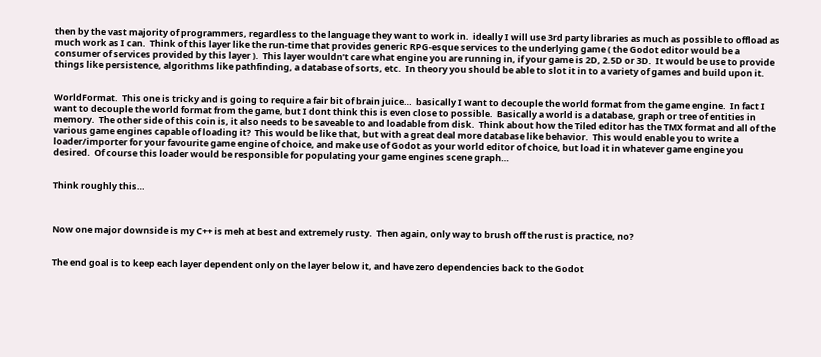then by the vast majority of programmers, regardless to the language they want to work in.  ideally I will use 3rd party libraries as much as possible to offload as much work as I can.  Think of this layer like the run-time that provides generic RPG-esque services to the underlying game ( the Godot editor would be a consumer of services provided by this layer ).  This layer wouldn’t care what engine you are running in, if your game is 2D, 2.5D or 3D.  It would be use to provide things like persistence, algorithms like pathfinding, a database of sorts, etc.  In theory you should be able to slot it in to a variety of games and build upon it.


WorldFormat.  This one is tricky and is going to require a fair bit of brain juice…  basically I want to decouple the world format from the game engine.  In fact I want to decouple the world format from the game, but I dont think this is even close to possible.  Basically a world is a database, graph or tree of entities in memory.  The other side of this coin is, it also needs to be saveable to and loadable from disk.  Think about how the Tiled editor has the TMX format and all of the various game engines capable of loading it?  This would be like that, but with a great deal more database like behavior.  This would enable you to write a loader/importer for your favourite game engine of choice, and make use of Godot as your world editor of choice, but load it in whatever game engine you desired.  Of course this loader would be responsible for populating your game engines scene graph…


Think roughly this…



Now one major downside is my C++ is meh at best and extremely rusty.  Then again, only way to brush off the rust is practice, no?


The end goal is to keep each layer dependent only on the layer below it, and have zero dependencies back to the Godot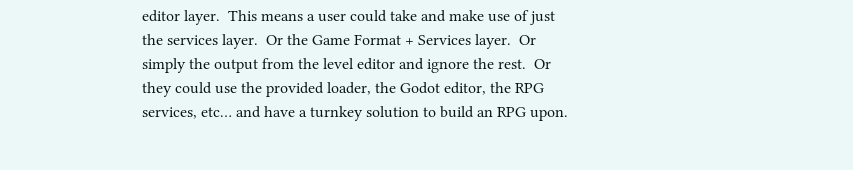editor layer.  This means a user could take and make use of just the services layer.  Or the Game Format + Services layer.  Or simply the output from the level editor and ignore the rest.  Or they could use the provided loader, the Godot editor, the RPG services, etc… and have a turnkey solution to build an RPG upon.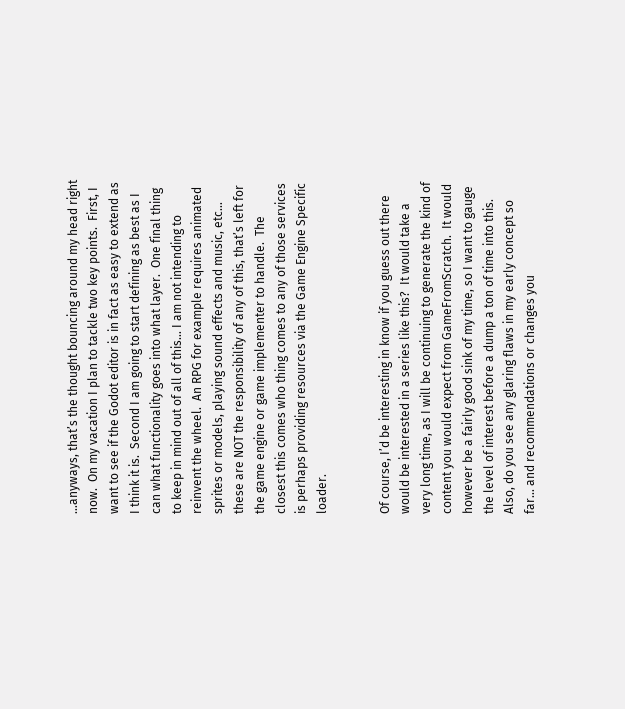…anyways, that’s the thought bouncing around my head right now.  On my vacation I plan to tackle two key points.  First, I want to see if the Godot editor is in fact as easy to extend as I think it is.  Second I am going to start defining as best as I can what functionality goes into what layer.  One final thing to keep in mind out of all of this… I am not intending to reinvent the wheel.  An RPG for example requires animated sprites or models, playing sound effects and music, etc…  these are NOT the responsibility of any of this, that’s left for the game engine or game implementer to handle.  The closest this comes who thing comes to any of those services is perhaps providing resources via the Game Engine Specific loader.


Of course, I’d be interesting in know if you guess out there would be interested in a series like this?  It would take a very long time, as I will be continuing to generate the kind of content you would expect from GameFromScratch.  It would however be a fairly good sink of my time, so I want to gauge the level of interest before a dump a ton of time into this.  Also, do you see any glaring flaws in my early concept so far… and recommendations or changes you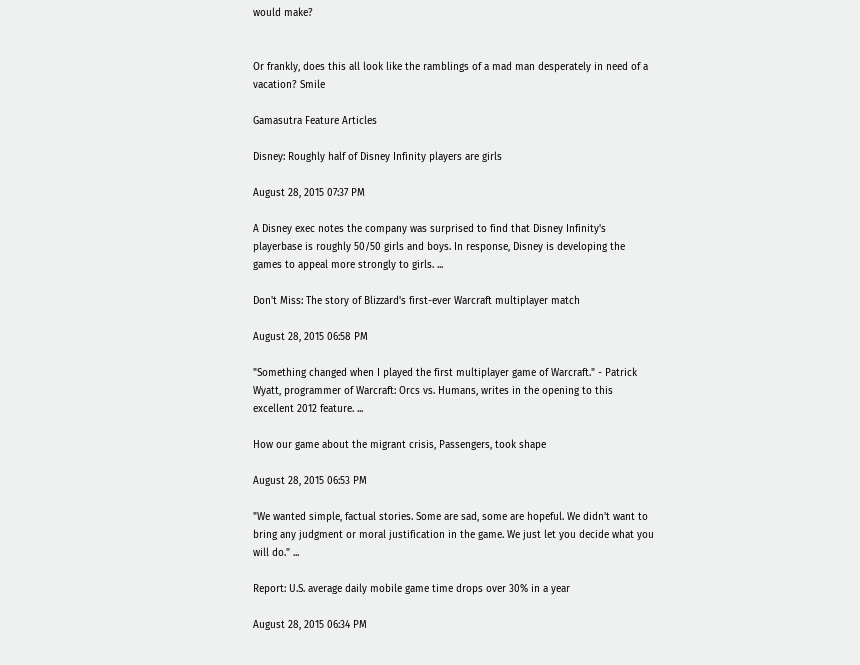would make?


Or frankly, does this all look like the ramblings of a mad man desperately in need of a vacation? Smile

Gamasutra Feature Articles

Disney: Roughly half of Disney Infinity players are girls

August 28, 2015 07:37 PM

A Disney exec notes the company was surprised to find that Disney Infinity's playerbase is roughly 50/50 girls and boys. In response, Disney is developing the games to appeal more strongly to girls. ...

Don't Miss: The story of Blizzard's first-ever Warcraft multiplayer match

August 28, 2015 06:58 PM

"Something changed when I played the first multiplayer game of Warcraft." - Patrick Wyatt, programmer of Warcraft: Orcs vs. Humans, writes in the opening to this excellent 2012 feature. ...

How our game about the migrant crisis, Passengers, took shape

August 28, 2015 06:53 PM

"We wanted simple, factual stories. Some are sad, some are hopeful. We didn't want to bring any judgment or moral justification in the game. We just let you decide what you will do." ...

Report: U.S. average daily mobile game time drops over 30% in a year

August 28, 2015 06:34 PM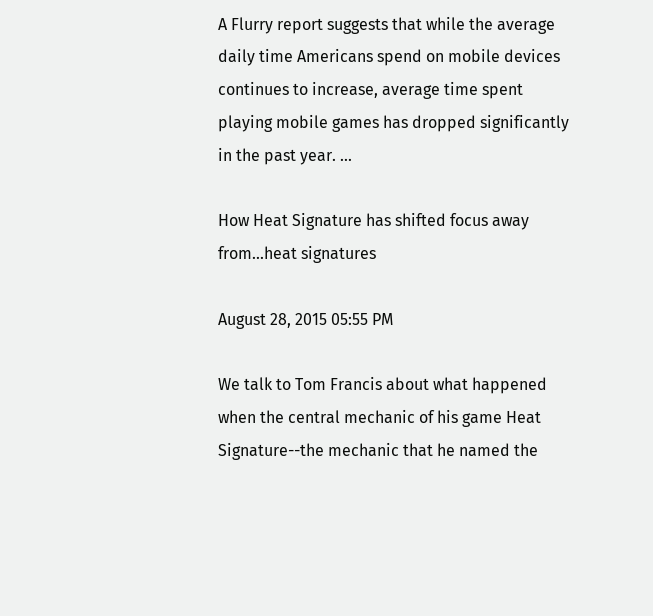A Flurry report suggests that while the average daily time Americans spend on mobile devices continues to increase, average time spent playing mobile games has dropped significantly in the past year. ...

How Heat Signature has shifted focus away from...heat signatures

August 28, 2015 05:55 PM

We talk to Tom Francis about what happened when the central mechanic of his game Heat Signature--the mechanic that he named the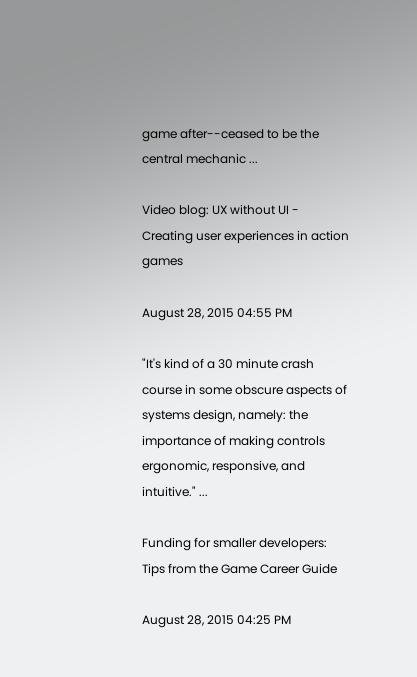game after--ceased to be the central mechanic ...

Video blog: UX without UI - Creating user experiences in action games

August 28, 2015 04:55 PM

"It's kind of a 30 minute crash course in some obscure aspects of systems design, namely: the importance of making controls ergonomic, responsive, and intuitive." ...

Funding for smaller developers: Tips from the Game Career Guide

August 28, 2015 04:25 PM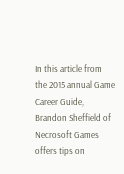In this article from the 2015 annual Game Career Guide, Brandon Sheffield of Necrosoft Games offers tips on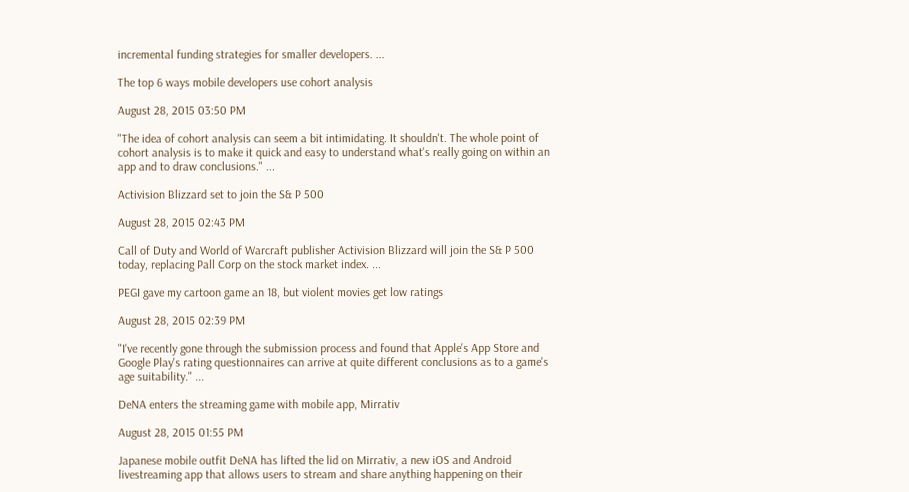incremental funding strategies for smaller developers. ...

The top 6 ways mobile developers use cohort analysis

August 28, 2015 03:50 PM

"The idea of cohort analysis can seem a bit intimidating. It shouldn't. The whole point of cohort analysis is to make it quick and easy to understand what's really going on within an app and to draw conclusions." ...

Activision Blizzard set to join the S& P 500

August 28, 2015 02:43 PM

Call of Duty and World of Warcraft publisher Activision Blizzard will join the S& P 500 today, replacing Pall Corp on the stock market index. ...

PEGI gave my cartoon game an 18, but violent movies get low ratings

August 28, 2015 02:39 PM

"I've recently gone through the submission process and found that Apple's App Store and Google Play's rating questionnaires can arrive at quite different conclusions as to a game's age suitability." ...

DeNA enters the streaming game with mobile app, Mirrativ

August 28, 2015 01:55 PM

Japanese mobile outfit DeNA has lifted the lid on Mirrativ, a new iOS and Android livestreaming app that allows users to stream and share anything happening on their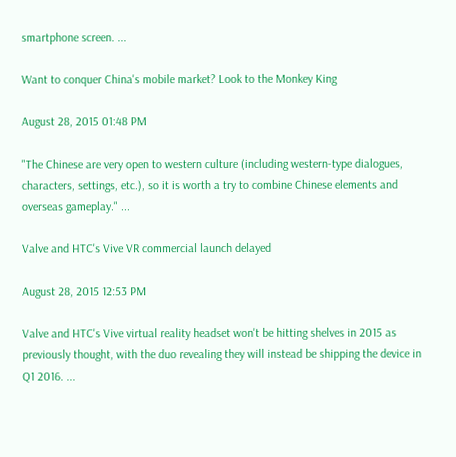smartphone screen. ...

Want to conquer China's mobile market? Look to the Monkey King

August 28, 2015 01:48 PM

"The Chinese are very open to western culture (including western-type dialogues, characters, settings, etc.), so it is worth a try to combine Chinese elements and overseas gameplay." ...

Valve and HTC's Vive VR commercial launch delayed

August 28, 2015 12:53 PM

Valve and HTC's Vive virtual reality headset won't be hitting shelves in 2015 as previously thought, with the duo revealing they will instead be shipping the device in Q1 2016. ...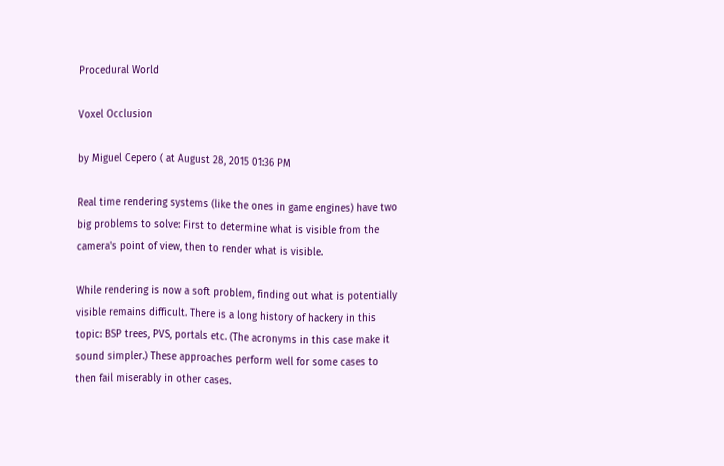Procedural World

Voxel Occlusion

by Miguel Cepero ( at August 28, 2015 01:36 PM

Real time rendering systems (like the ones in game engines) have two big problems to solve: First to determine what is visible from the camera's point of view, then to render what is visible.

While rendering is now a soft problem, finding out what is potentially visible remains difficult. There is a long history of hackery in this topic: BSP trees, PVS, portals etc. (The acronyms in this case make it sound simpler.) These approaches perform well for some cases to then fail miserably in other cases.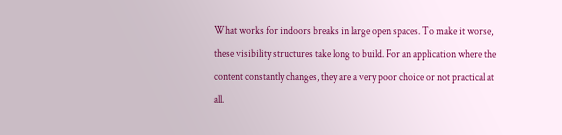What works for indoors breaks in large open spaces. To make it worse, these visibility structures take long to build. For an application where the content constantly changes, they are a very poor choice or not practical at all.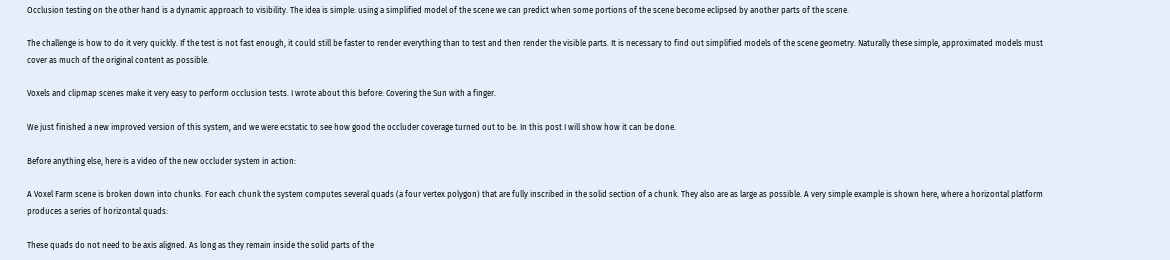Occlusion testing on the other hand is a dynamic approach to visibility. The idea is simple: using a simplified model of the scene we can predict when some portions of the scene become eclipsed by another parts of the scene.

The challenge is how to do it very quickly. If the test is not fast enough, it could still be faster to render everything than to test and then render the visible parts. It is necessary to find out simplified models of the scene geometry. Naturally these simple, approximated models must cover as much of the original content as possible.

Voxels and clipmap scenes make it very easy to perform occlusion tests. I wrote about this before: Covering the Sun with a finger.

We just finished a new improved version of this system, and we were ecstatic to see how good the occluder coverage turned out to be. In this post I will show how it can be done.

Before anything else, here is a video of the new occluder system in action:

A Voxel Farm scene is broken down into chunks. For each chunk the system computes several quads (a four vertex polygon) that are fully inscribed in the solid section of a chunk. They also are as large as possible. A very simple example is shown here, where a horizontal platform produces a series of horizontal quads:

These quads do not need to be axis aligned. As long as they remain inside the solid parts of the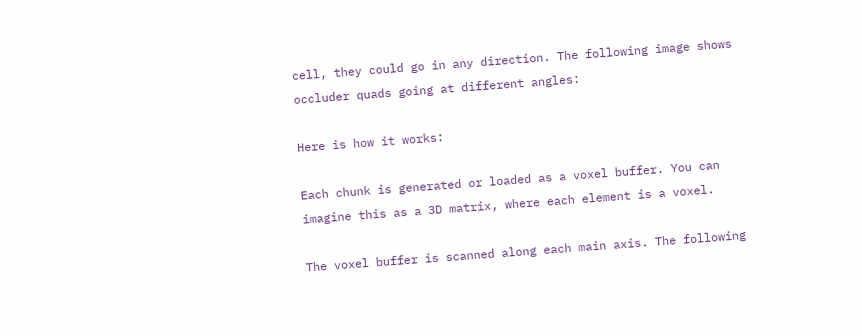cell, they could go in any direction. The following image shows occluder quads going at different angles:

Here is how it works:

Each chunk is generated or loaded as a voxel buffer. You can imagine this as a 3D matrix, where each element is a voxel.

The voxel buffer is scanned along each main axis. The following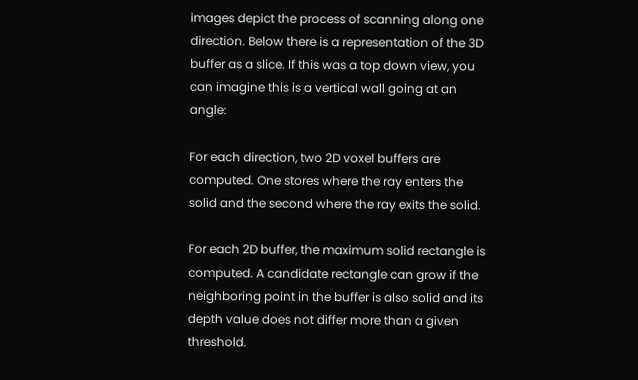images depict the process of scanning along one direction. Below there is a representation of the 3D buffer as a slice. If this was a top down view, you can imagine this is a vertical wall going at an angle:

For each direction, two 2D voxel buffers are computed. One stores where the ray enters the solid and the second where the ray exits the solid.

For each 2D buffer, the maximum solid rectangle is computed. A candidate rectangle can grow if the neighboring point in the buffer is also solid and its depth value does not differ more than a given threshold.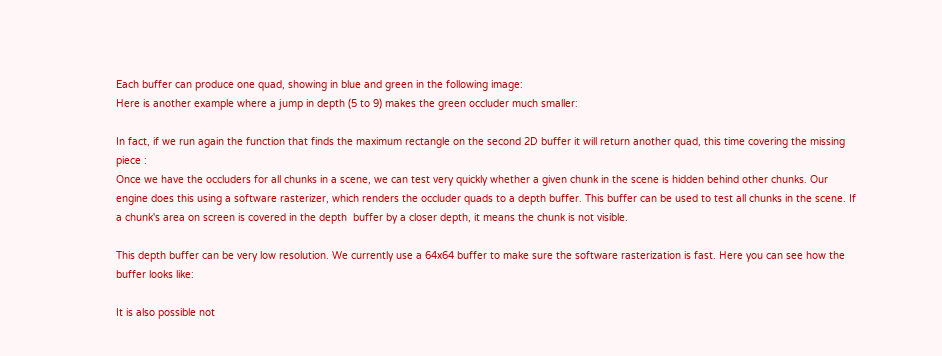Each buffer can produce one quad, showing in blue and green in the following image:
Here is another example where a jump in depth (5 to 9) makes the green occluder much smaller:

In fact, if we run again the function that finds the maximum rectangle on the second 2D buffer it will return another quad, this time covering the missing piece :
Once we have the occluders for all chunks in a scene, we can test very quickly whether a given chunk in the scene is hidden behind other chunks. Our engine does this using a software rasterizer, which renders the occluder quads to a depth buffer. This buffer can be used to test all chunks in the scene. If a chunk's area on screen is covered in the depth  buffer by a closer depth, it means the chunk is not visible.

This depth buffer can be very low resolution. We currently use a 64x64 buffer to make sure the software rasterization is fast. Here you can see how the buffer looks like:

It is also possible not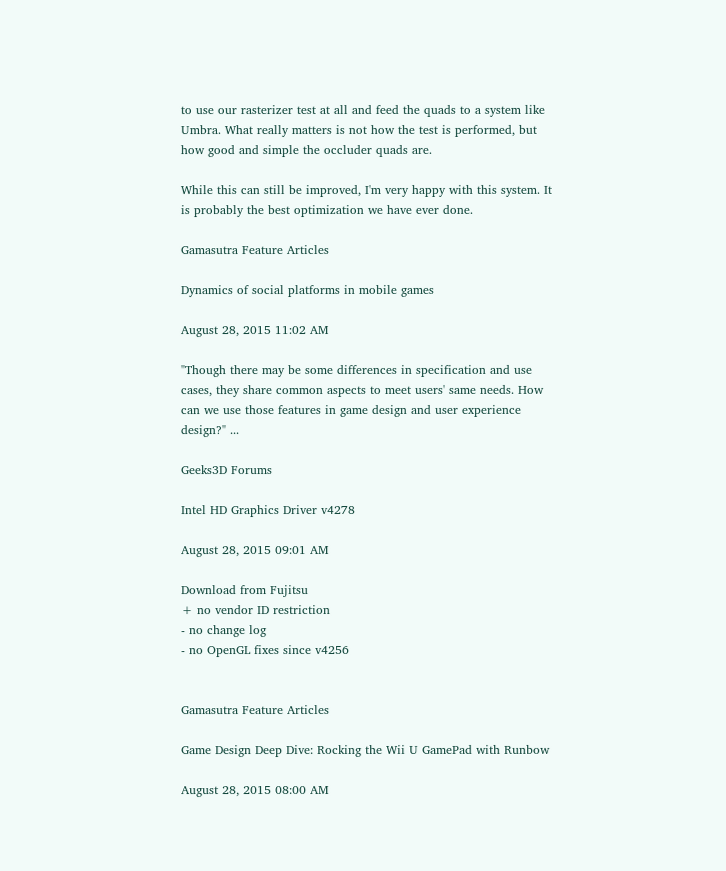to use our rasterizer test at all and feed the quads to a system like Umbra. What really matters is not how the test is performed, but how good and simple the occluder quads are.

While this can still be improved, I'm very happy with this system. It is probably the best optimization we have ever done.

Gamasutra Feature Articles

Dynamics of social platforms in mobile games

August 28, 2015 11:02 AM

"Though there may be some differences in specification and use cases, they share common aspects to meet users' same needs. How can we use those features in game design and user experience design?" ...

Geeks3D Forums

Intel HD Graphics Driver v4278

August 28, 2015 09:01 AM

Download from Fujitsu
+ no vendor ID restriction
- no change log
- no OpenGL fixes since v4256


Gamasutra Feature Articles

Game Design Deep Dive: Rocking the Wii U GamePad with Runbow

August 28, 2015 08:00 AM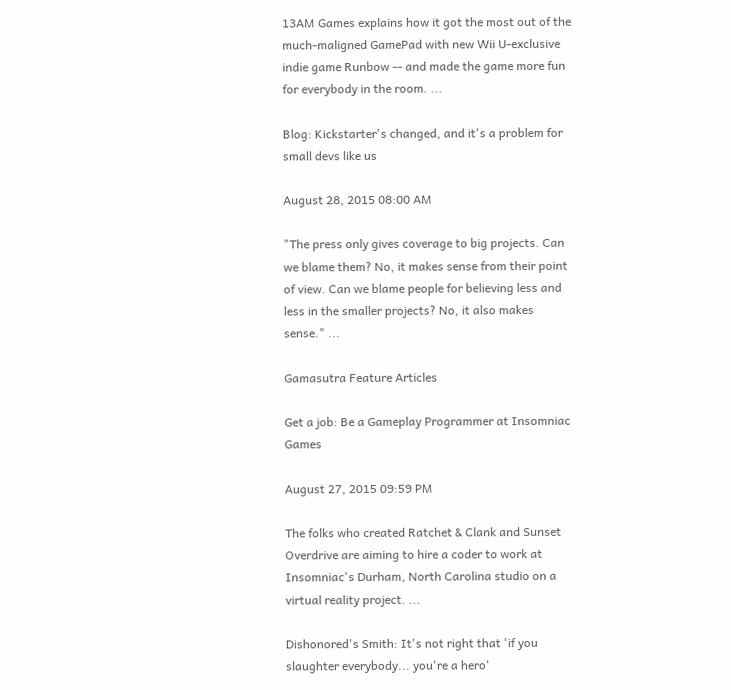13AM Games explains how it got the most out of the much-maligned GamePad with new Wii U-exclusive indie game Runbow -- and made the game more fun for everybody in the room. ...

Blog: Kickstarter's changed, and it's a problem for small devs like us

August 28, 2015 08:00 AM

"The press only gives coverage to big projects. Can we blame them? No, it makes sense from their point of view. Can we blame people for believing less and less in the smaller projects? No, it also makes sense." ...

Gamasutra Feature Articles

Get a job: Be a Gameplay Programmer at Insomniac Games

August 27, 2015 09:59 PM

The folks who created Ratchet & Clank and Sunset Overdrive are aiming to hire a coder to work at Insomniac's Durham, North Carolina studio on a virtual reality project. ...

Dishonored's Smith: It's not right that 'if you slaughter everybody... you're a hero'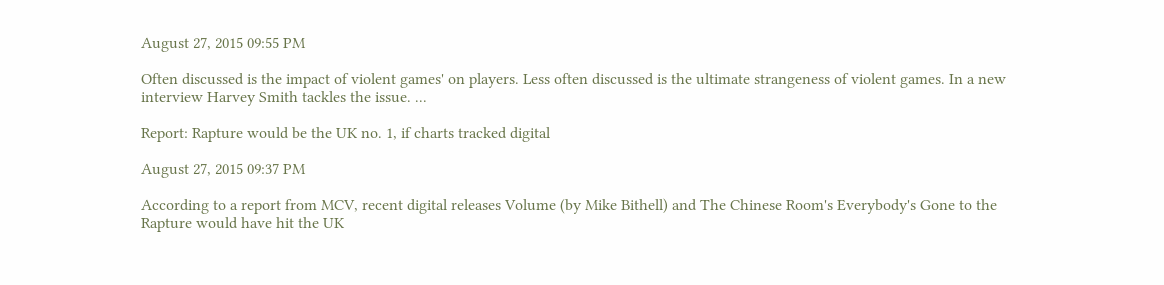August 27, 2015 09:55 PM

Often discussed is the impact of violent games' on players. Less often discussed is the ultimate strangeness of violent games. In a new interview Harvey Smith tackles the issue. ...

Report: Rapture would be the UK no. 1, if charts tracked digital

August 27, 2015 09:37 PM

According to a report from MCV, recent digital releases Volume (by Mike Bithell) and The Chinese Room's Everybody's Gone to the Rapture would have hit the UK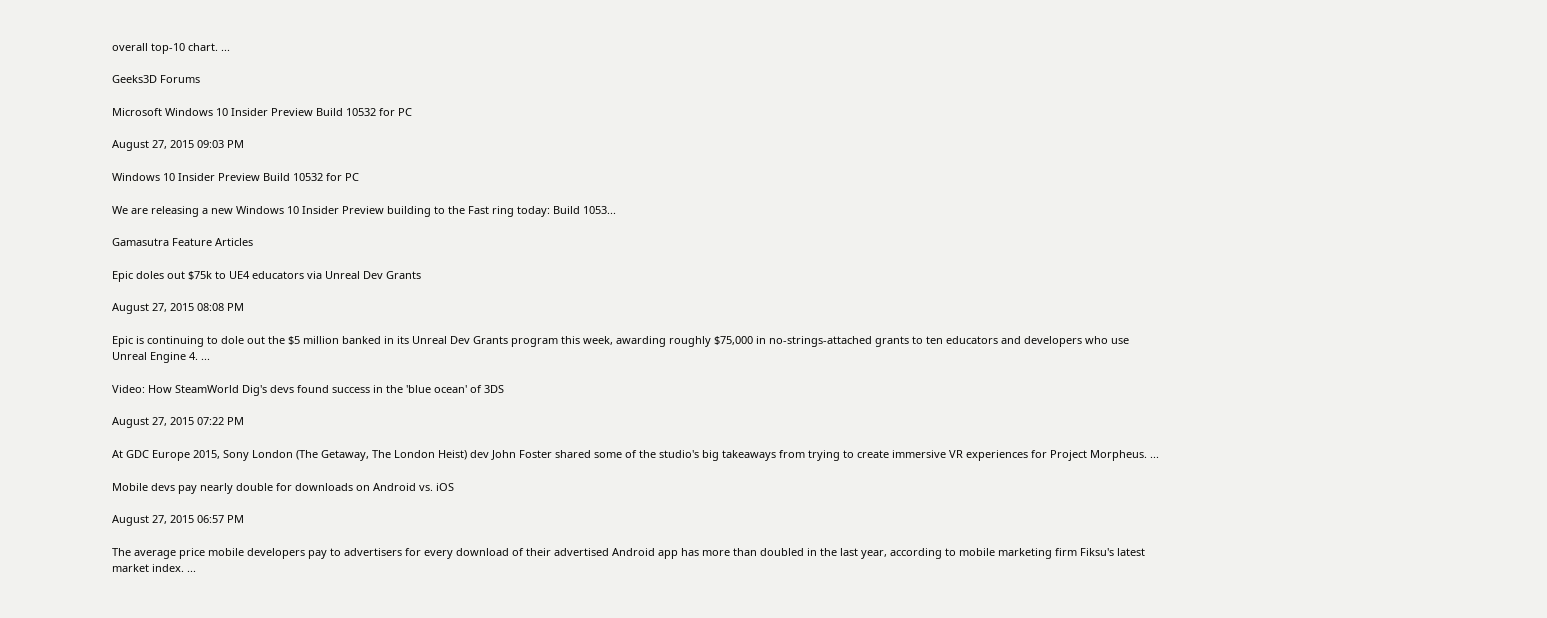overall top-10 chart. ...

Geeks3D Forums

Microsoft Windows 10 Insider Preview Build 10532 for PC

August 27, 2015 09:03 PM

Windows 10 Insider Preview Build 10532 for PC

We are releasing a new Windows 10 Insider Preview building to the Fast ring today: Build 1053...

Gamasutra Feature Articles

Epic doles out $75k to UE4 educators via Unreal Dev Grants

August 27, 2015 08:08 PM

Epic is continuing to dole out the $5 million banked in its Unreal Dev Grants program this week, awarding roughly $75,000 in no-strings-attached grants to ten educators and developers who use Unreal Engine 4. ...

Video: How SteamWorld Dig's devs found success in the 'blue ocean' of 3DS

August 27, 2015 07:22 PM

At GDC Europe 2015, Sony London (The Getaway, The London Heist) dev John Foster shared some of the studio's big takeaways from trying to create immersive VR experiences for Project Morpheus. ...

Mobile devs pay nearly double for downloads on Android vs. iOS

August 27, 2015 06:57 PM

The average price mobile developers pay to advertisers for every download of their advertised Android app has more than doubled in the last year, according to mobile marketing firm Fiksu's latest market index. ...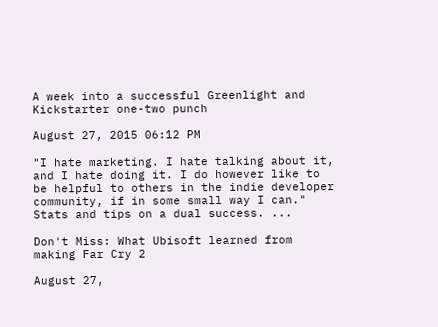A week into a successful Greenlight and Kickstarter one-two punch

August 27, 2015 06:12 PM

"I hate marketing. I hate talking about it, and I hate doing it. I do however like to be helpful to others in the indie developer community, if in some small way I can." Stats and tips on a dual success. ...

Don't Miss: What Ubisoft learned from making Far Cry 2

August 27,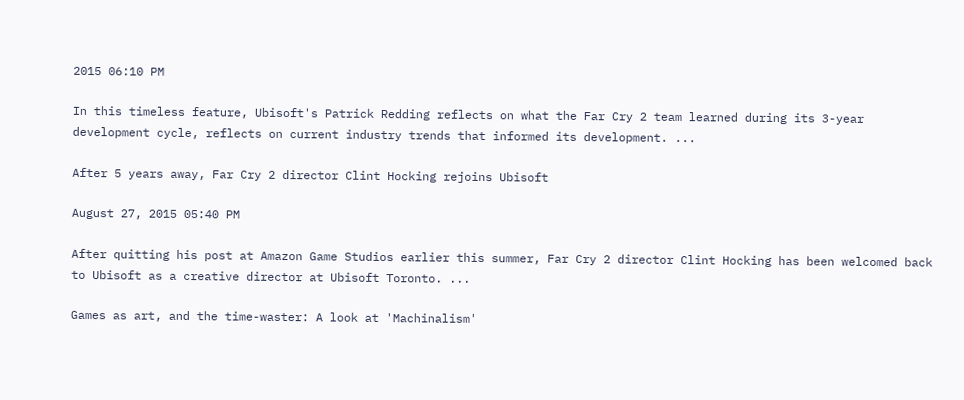2015 06:10 PM

In this timeless feature, Ubisoft's Patrick Redding reflects on what the Far Cry 2 team learned during its 3-year development cycle, reflects on current industry trends that informed its development. ...

After 5 years away, Far Cry 2 director Clint Hocking rejoins Ubisoft

August 27, 2015 05:40 PM

After quitting his post at Amazon Game Studios earlier this summer, Far Cry 2 director Clint Hocking has been welcomed back to Ubisoft as a creative director at Ubisoft Toronto. ...

Games as art, and the time-waster: A look at 'Machinalism'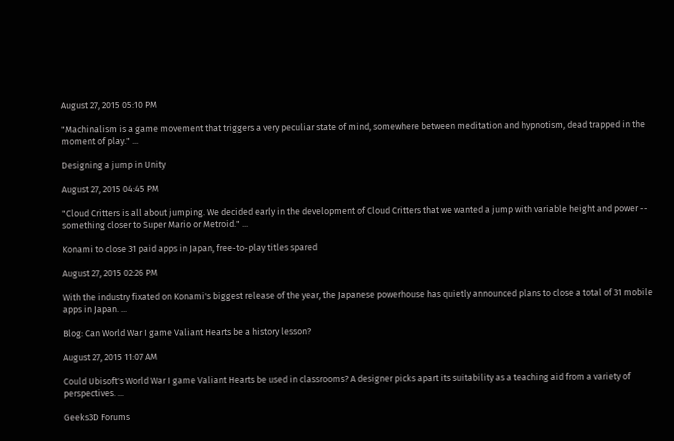August 27, 2015 05:10 PM

"Machinalism is a game movement that triggers a very peculiar state of mind, somewhere between meditation and hypnotism, dead trapped in the moment of play." ...

Designing a jump in Unity

August 27, 2015 04:45 PM

"Cloud Critters is all about jumping. We decided early in the development of Cloud Critters that we wanted a jump with variable height and power -- something closer to Super Mario or Metroid." ...

Konami to close 31 paid apps in Japan, free-to-play titles spared

August 27, 2015 02:26 PM

With the industry fixated on Konami's biggest release of the year, the Japanese powerhouse has quietly announced plans to close a total of 31 mobile apps in Japan. ...

Blog: Can World War I game Valiant Hearts be a history lesson?

August 27, 2015 11:07 AM

Could Ubisoft's World War I game Valiant Hearts be used in classrooms? A designer picks apart its suitability as a teaching aid from a variety of perspectives. ...

Geeks3D Forums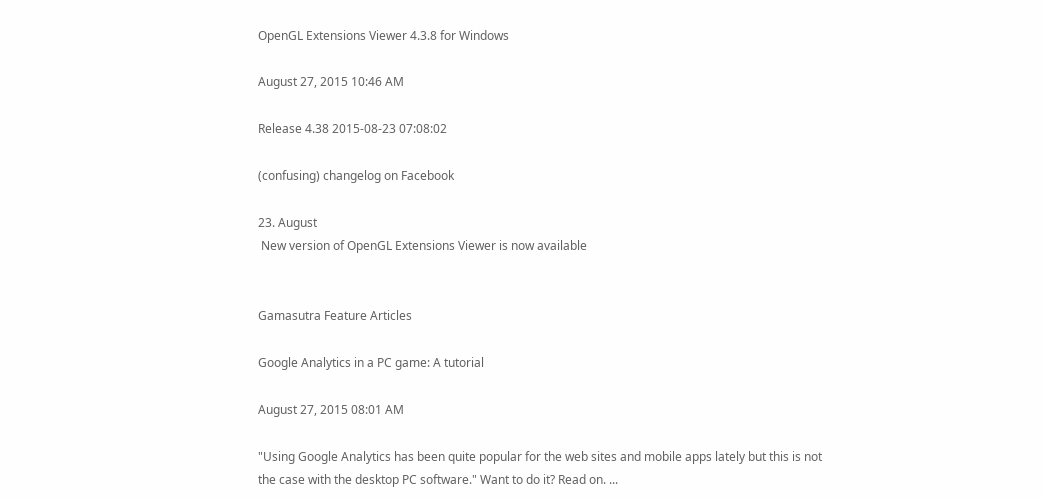OpenGL Extensions Viewer 4.3.8 for Windows

August 27, 2015 10:46 AM

Release 4.38 2015-08-23 07:08:02

(confusing) changelog on Facebook

23. August
 New version of OpenGL Extensions Viewer is now available


Gamasutra Feature Articles

Google Analytics in a PC game: A tutorial

August 27, 2015 08:01 AM

"Using Google Analytics has been quite popular for the web sites and mobile apps lately but this is not the case with the desktop PC software." Want to do it? Read on. ...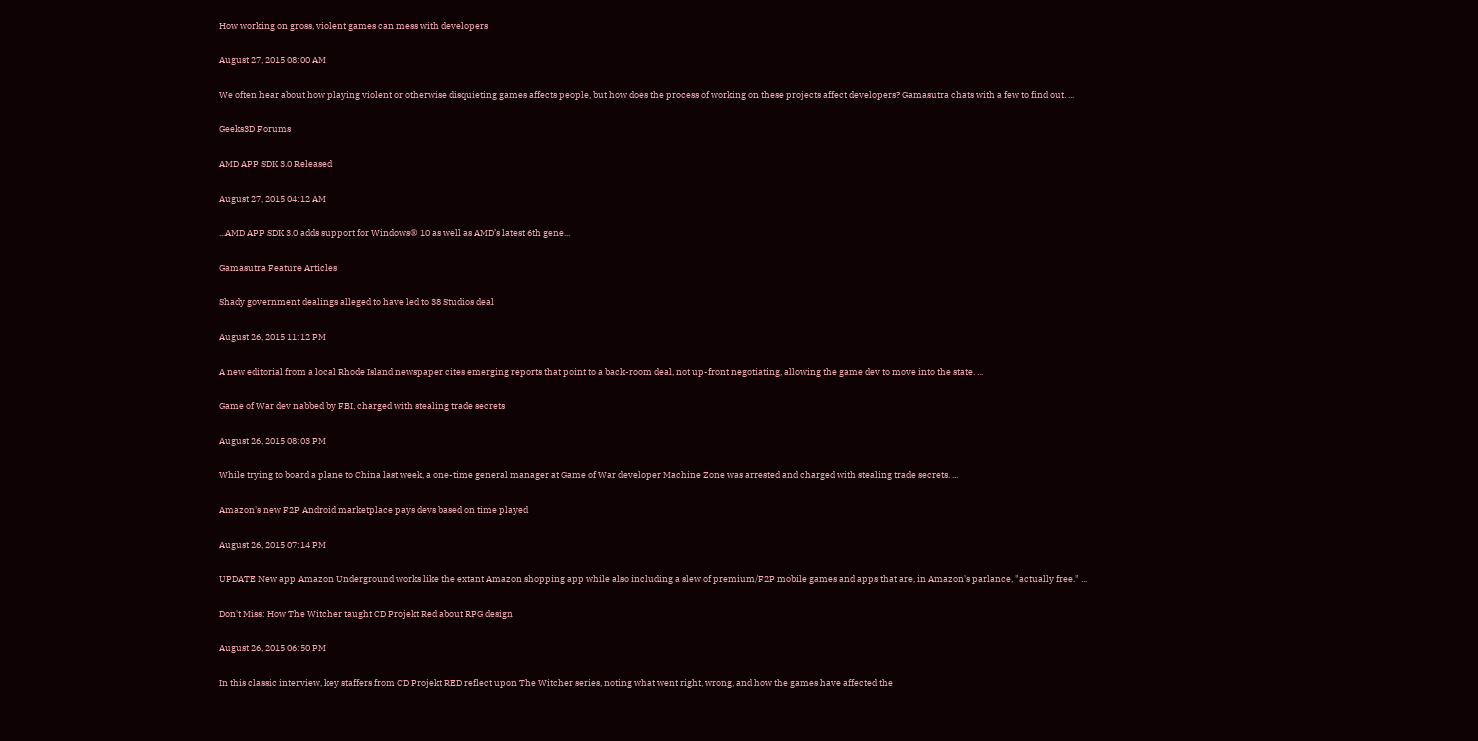How working on gross, violent games can mess with developers

August 27, 2015 08:00 AM

We often hear about how playing violent or otherwise disquieting games affects people, but how does the process of working on these projects affect developers? Gamasutra chats with a few to find out. ...

Geeks3D Forums

AMD APP SDK 3.0 Released

August 27, 2015 04:12 AM

...AMD APP SDK 3.0 adds support for Windows® 10 as well as AMD’s latest 6th gene...

Gamasutra Feature Articles

Shady government dealings alleged to have led to 38 Studios deal

August 26, 2015 11:12 PM

A new editorial from a local Rhode Island newspaper cites emerging reports that point to a back-room deal, not up-front negotiating, allowing the game dev to move into the state. ...

Game of War dev nabbed by FBI, charged with stealing trade secrets

August 26, 2015 08:03 PM

While trying to board a plane to China last week, a one-time general manager at Game of War developer Machine Zone was arrested and charged with stealing trade secrets. ...

Amazon's new F2P Android marketplace pays devs based on time played

August 26, 2015 07:14 PM

UPDATE New app Amazon Underground works like the extant Amazon shopping app while also including a slew of premium/F2P mobile games and apps that are, in Amazon's parlance, "actually free." ...

Don't Miss: How The Witcher taught CD Projekt Red about RPG design

August 26, 2015 06:50 PM

In this classic interview, key staffers from CD Projekt RED reflect upon The Witcher series, noting what went right, wrong, and how the games have affected the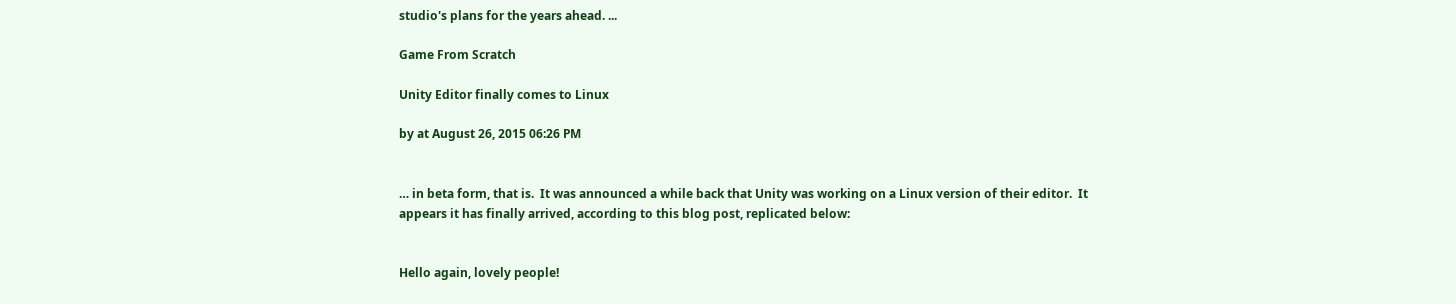studio's plans for the years ahead. ...

Game From Scratch

Unity Editor finally comes to Linux

by at August 26, 2015 06:26 PM


… in beta form, that is.  It was announced a while back that Unity was working on a Linux version of their editor.  It appears it has finally arrived, according to this blog post, replicated below:


Hello again, lovely people!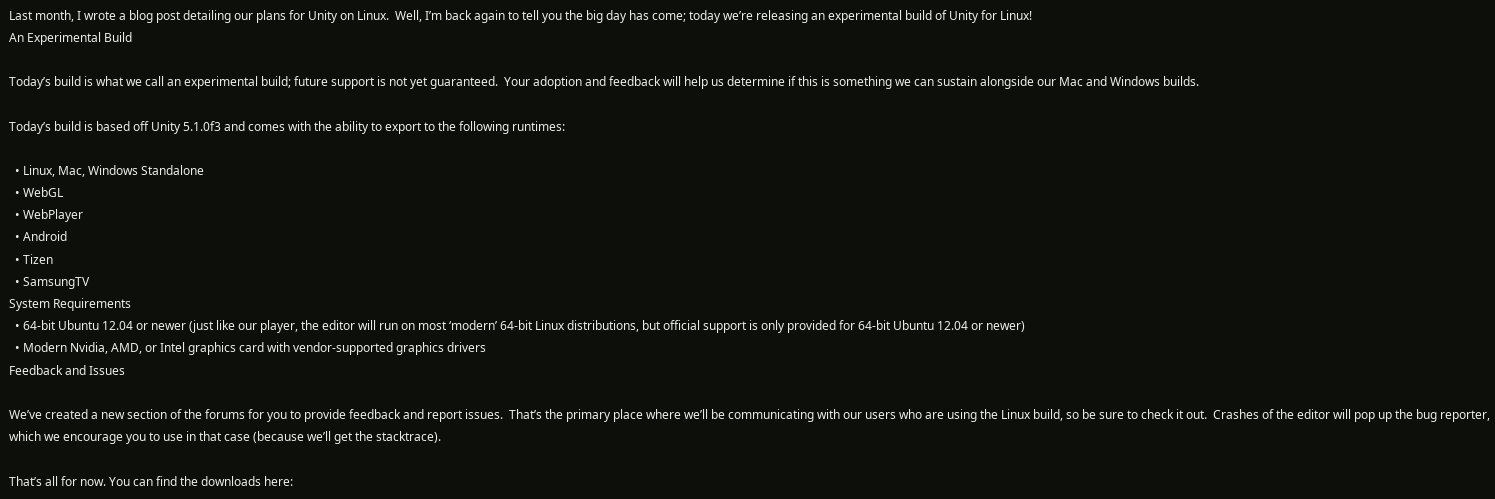Last month, I wrote a blog post detailing our plans for Unity on Linux.  Well, I’m back again to tell you the big day has come; today we’re releasing an experimental build of Unity for Linux!
An Experimental Build

Today’s build is what we call an experimental build; future support is not yet guaranteed.  Your adoption and feedback will help us determine if this is something we can sustain alongside our Mac and Windows builds.

Today’s build is based off Unity 5.1.0f3 and comes with the ability to export to the following runtimes:

  • Linux, Mac, Windows Standalone
  • WebGL
  • WebPlayer
  • Android
  • Tizen
  • SamsungTV
System Requirements
  • 64-bit Ubuntu 12.04 or newer (just like our player, the editor will run on most ‘modern’ 64-bit Linux distributions, but official support is only provided for 64-bit Ubuntu 12.04 or newer)
  • Modern Nvidia, AMD, or Intel graphics card with vendor-supported graphics drivers
Feedback and Issues

We’ve created a new section of the forums for you to provide feedback and report issues.  That’s the primary place where we’ll be communicating with our users who are using the Linux build, so be sure to check it out.  Crashes of the editor will pop up the bug reporter, which we encourage you to use in that case (because we’ll get the stacktrace).

That’s all for now. You can find the downloads here: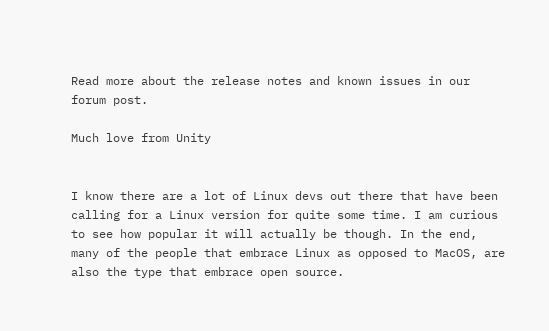Read more about the release notes and known issues in our forum post.

Much love from Unity


I know there are a lot of Linux devs out there that have been calling for a Linux version for quite some time. I am curious to see how popular it will actually be though. In the end, many of the people that embrace Linux as opposed to MacOS, are also the type that embrace open source.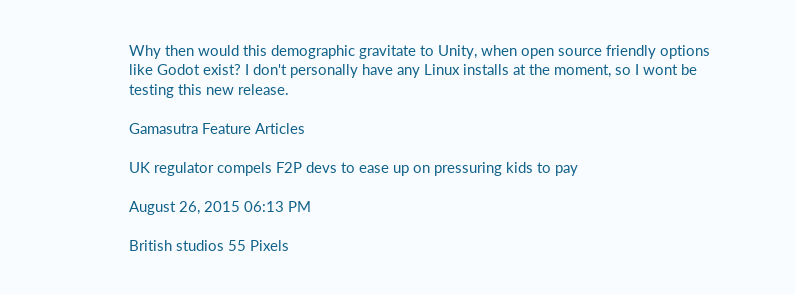Why then would this demographic gravitate to Unity, when open source friendly options like Godot exist? I don't personally have any Linux installs at the moment, so I wont be testing this new release.

Gamasutra Feature Articles

UK regulator compels F2P devs to ease up on pressuring kids to pay

August 26, 2015 06:13 PM

British studios 55 Pixels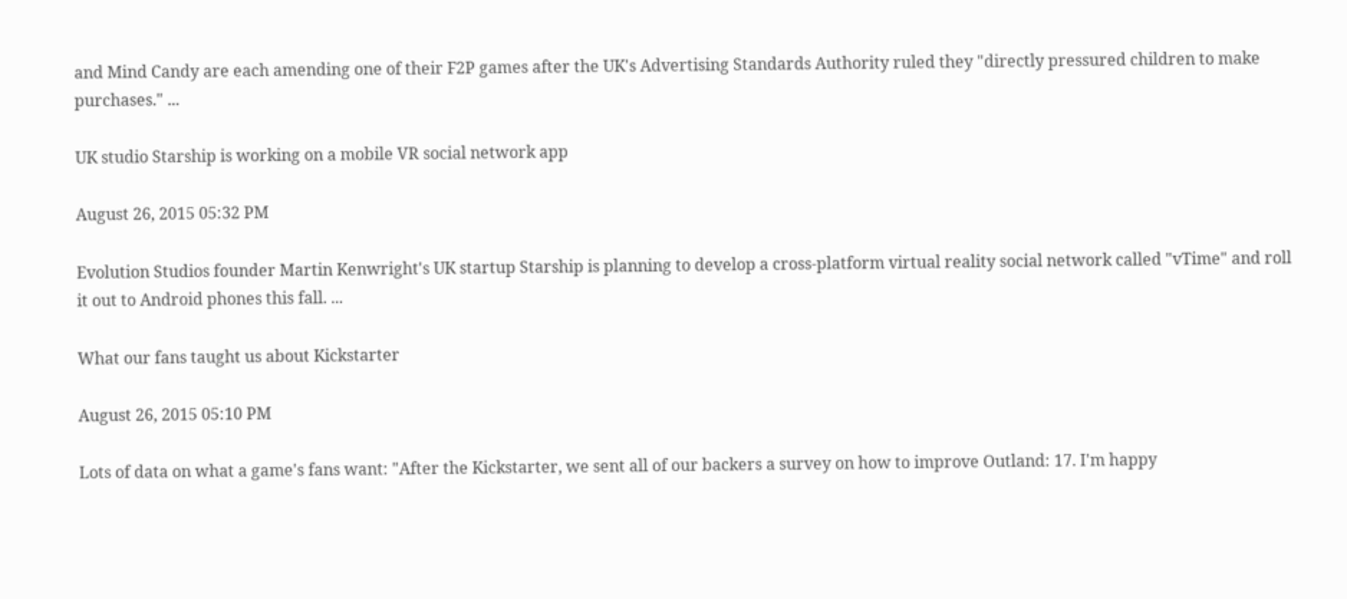and Mind Candy are each amending one of their F2P games after the UK's Advertising Standards Authority ruled they "directly pressured children to make purchases." ...

UK studio Starship is working on a mobile VR social network app

August 26, 2015 05:32 PM

Evolution Studios founder Martin Kenwright's UK startup Starship is planning to develop a cross-platform virtual reality social network called "vTime" and roll it out to Android phones this fall. ...

What our fans taught us about Kickstarter

August 26, 2015 05:10 PM

Lots of data on what a game's fans want: "After the Kickstarter, we sent all of our backers a survey on how to improve Outland: 17. I'm happy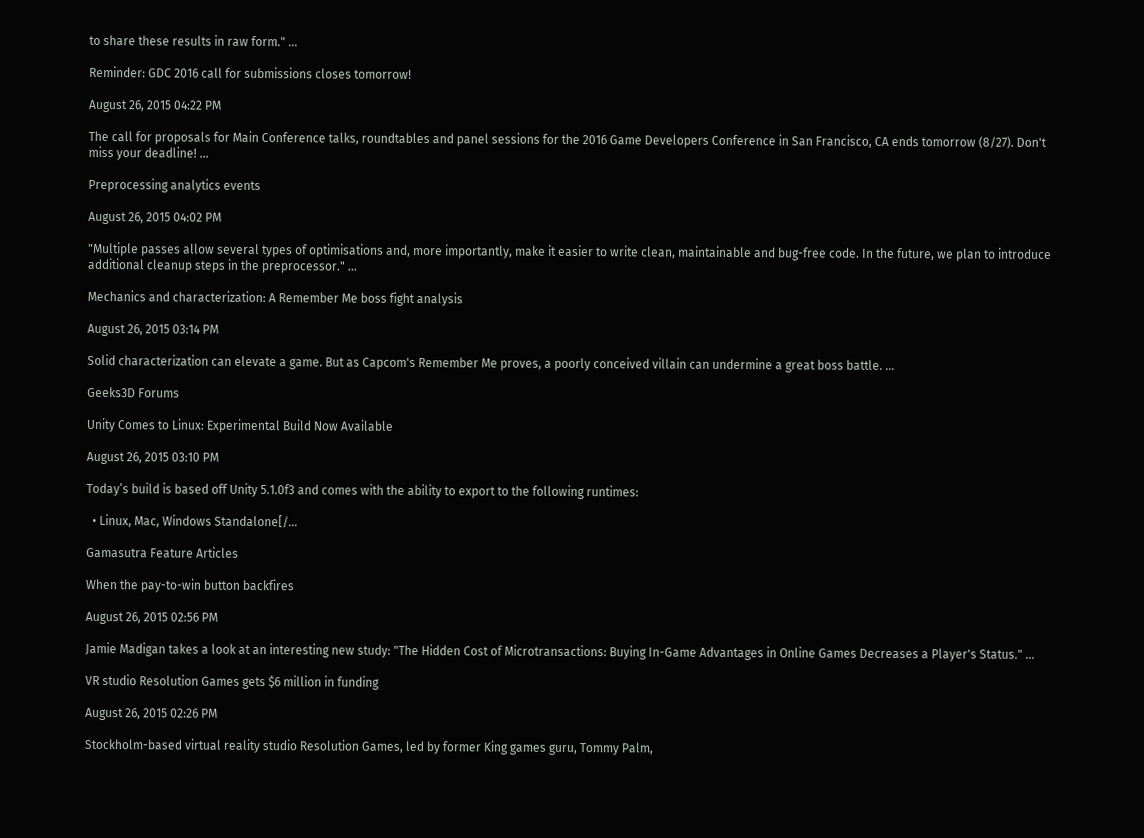to share these results in raw form." ...

Reminder: GDC 2016 call for submissions closes tomorrow!

August 26, 2015 04:22 PM

The call for proposals for Main Conference talks, roundtables and panel sessions for the 2016 Game Developers Conference in San Francisco, CA ends tomorrow (8/27). Don't miss your deadline! ...

Preprocessing analytics events

August 26, 2015 04:02 PM

"Multiple passes allow several types of optimisations and, more importantly, make it easier to write clean, maintainable and bug-free code. In the future, we plan to introduce additional cleanup steps in the preprocessor." ...

Mechanics and characterization: A Remember Me boss fight analysis

August 26, 2015 03:14 PM

Solid characterization can elevate a game. But as Capcom's Remember Me proves, a poorly conceived villain can undermine a great boss battle. ...

Geeks3D Forums

Unity Comes to Linux: Experimental Build Now Available

August 26, 2015 03:10 PM

Today’s build is based off Unity 5.1.0f3 and comes with the ability to export to the following runtimes:

  • Linux, Mac, Windows Standalone[/...

Gamasutra Feature Articles

When the pay-to-win button backfires

August 26, 2015 02:56 PM

Jamie Madigan takes a look at an interesting new study: "The Hidden Cost of Microtransactions: Buying In-Game Advantages in Online Games Decreases a Player's Status." ...

VR studio Resolution Games gets $6 million in funding

August 26, 2015 02:26 PM

Stockholm-based virtual reality studio Resolution Games, led by former King games guru, Tommy Palm,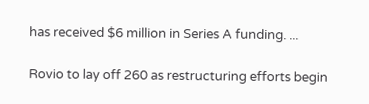has received $6 million in Series A funding. ...

Rovio to lay off 260 as restructuring efforts begin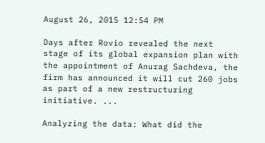August 26, 2015 12:54 PM

Days after Rovio revealed the next stage of its global expansion plan with the appointment of Anurag Sachdeva, the firm has announced it will cut 260 jobs as part of a new restructuring initiative. ...

Analyzing the data: What did the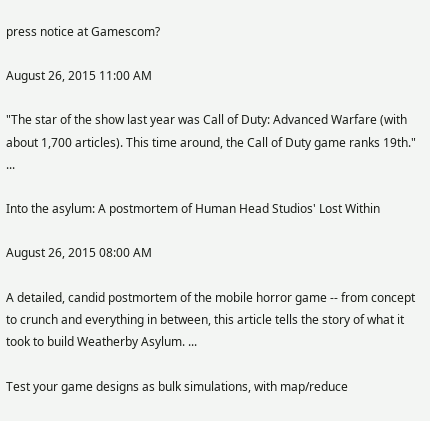press notice at Gamescom?

August 26, 2015 11:00 AM

"The star of the show last year was Call of Duty: Advanced Warfare (with about 1,700 articles). This time around, the Call of Duty game ranks 19th." ...

Into the asylum: A postmortem of Human Head Studios' Lost Within

August 26, 2015 08:00 AM

A detailed, candid postmortem of the mobile horror game -- from concept to crunch and everything in between, this article tells the story of what it took to build Weatherby Asylum. ...

Test your game designs as bulk simulations, with map/reduce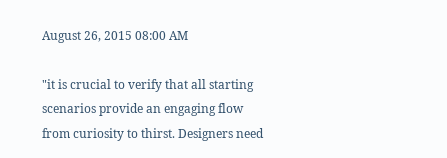August 26, 2015 08:00 AM

"it is crucial to verify that all starting scenarios provide an engaging flow from curiosity to thirst. Designers need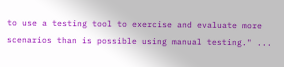to use a testing tool to exercise and evaluate more scenarios than is possible using manual testing." ...